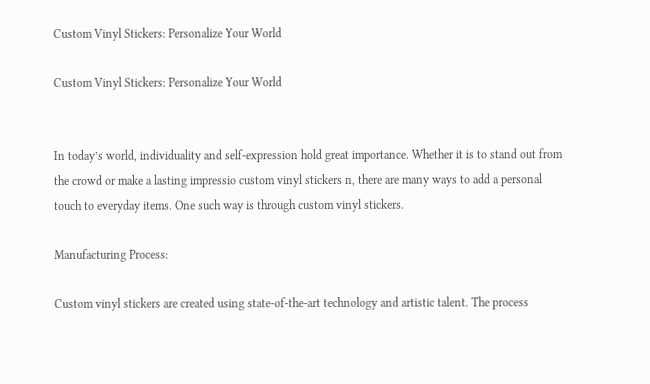Custom Vinyl Stickers: Personalize Your World

Custom Vinyl Stickers: Personalize Your World


In today’s world, individuality and self-expression hold great importance. Whether it is to stand out from the crowd or make a lasting impressio custom vinyl stickers n, there are many ways to add a personal touch to everyday items. One such way is through custom vinyl stickers.

Manufacturing Process:

Custom vinyl stickers are created using state-of-the-art technology and artistic talent. The process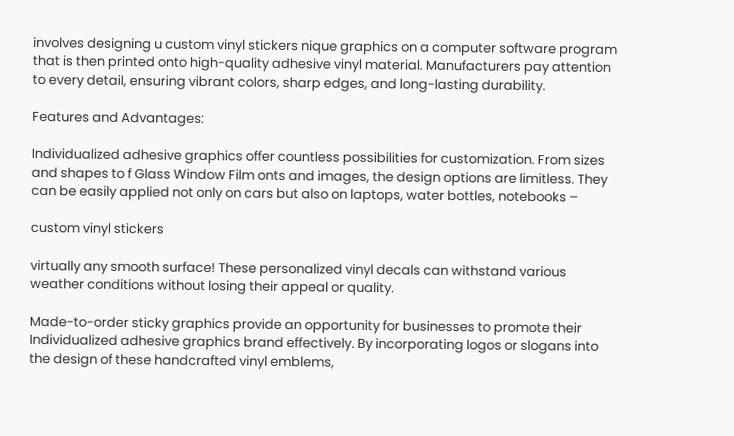involves designing u custom vinyl stickers nique graphics on a computer software program that is then printed onto high-quality adhesive vinyl material. Manufacturers pay attention to every detail, ensuring vibrant colors, sharp edges, and long-lasting durability.

Features and Advantages:

Individualized adhesive graphics offer countless possibilities for customization. From sizes and shapes to f Glass Window Film onts and images, the design options are limitless. They can be easily applied not only on cars but also on laptops, water bottles, notebooks –

custom vinyl stickers

virtually any smooth surface! These personalized vinyl decals can withstand various weather conditions without losing their appeal or quality.

Made-to-order sticky graphics provide an opportunity for businesses to promote their Individualized adhesive graphics brand effectively. By incorporating logos or slogans into the design of these handcrafted vinyl emblems,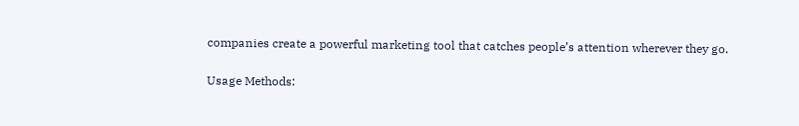companies create a powerful marketing tool that catches people’s attention wherever they go.

Usage Methods: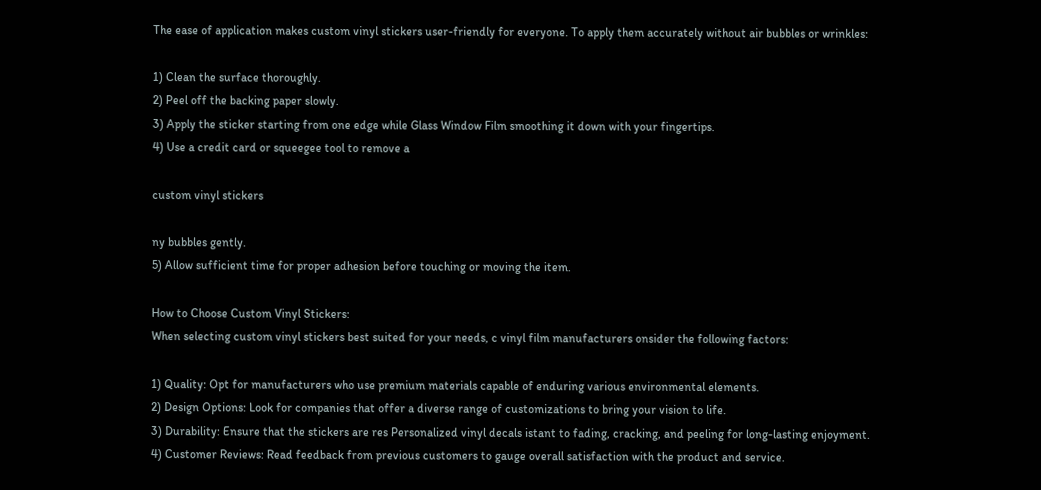The ease of application makes custom vinyl stickers user-friendly for everyone. To apply them accurately without air bubbles or wrinkles:

1) Clean the surface thoroughly.
2) Peel off the backing paper slowly.
3) Apply the sticker starting from one edge while Glass Window Film smoothing it down with your fingertips.
4) Use a credit card or squeegee tool to remove a

custom vinyl stickers

ny bubbles gently.
5) Allow sufficient time for proper adhesion before touching or moving the item.

How to Choose Custom Vinyl Stickers:
When selecting custom vinyl stickers best suited for your needs, c vinyl film manufacturers onsider the following factors:

1) Quality: Opt for manufacturers who use premium materials capable of enduring various environmental elements.
2) Design Options: Look for companies that offer a diverse range of customizations to bring your vision to life.
3) Durability: Ensure that the stickers are res Personalized vinyl decals istant to fading, cracking, and peeling for long-lasting enjoyment.
4) Customer Reviews: Read feedback from previous customers to gauge overall satisfaction with the product and service.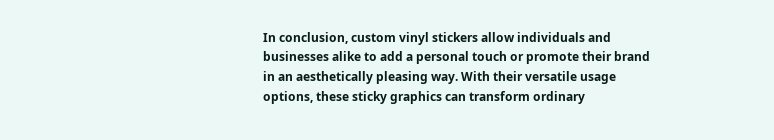In conclusion, custom vinyl stickers allow individuals and businesses alike to add a personal touch or promote their brand in an aesthetically pleasing way. With their versatile usage options, these sticky graphics can transform ordinary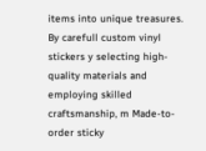items into unique treasures. By carefull custom vinyl stickers y selecting high-quality materials and employing skilled craftsmanship, m Made-to-order sticky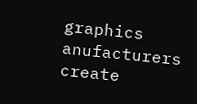graphics anufacturers create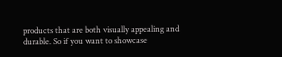products that are both visually appealing and durable. So if you want to showcase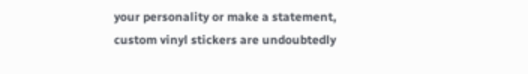your personality or make a statement, custom vinyl stickers are undoubtedly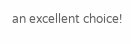an excellent choice!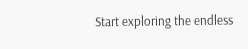Start exploring the endless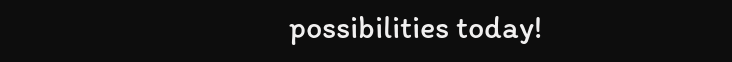possibilities today!